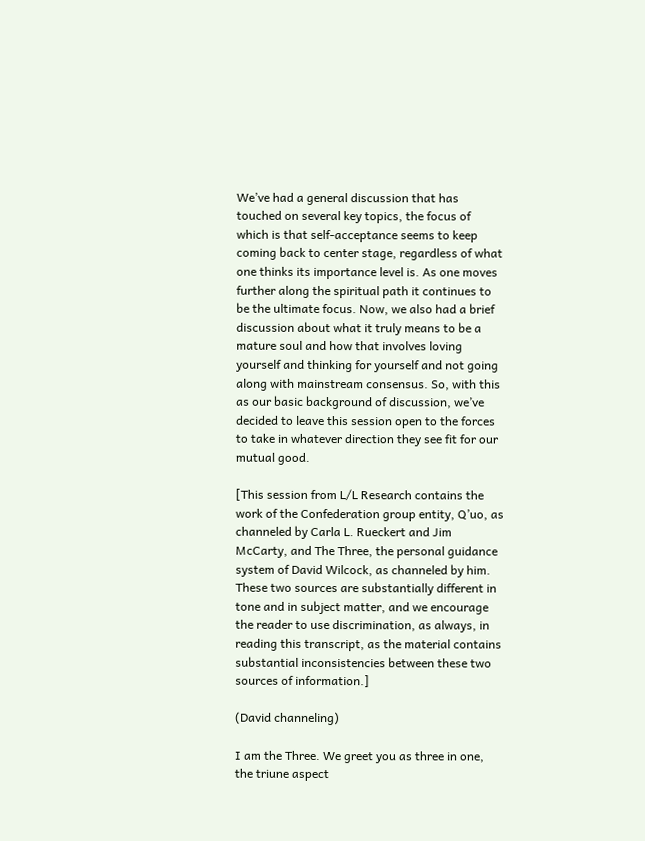We’ve had a general discussion that has touched on several key topics, the focus of which is that self-acceptance seems to keep coming back to center stage, regardless of what one thinks its importance level is. As one moves further along the spiritual path it continues to be the ultimate focus. Now, we also had a brief discussion about what it truly means to be a mature soul and how that involves loving yourself and thinking for yourself and not going along with mainstream consensus. So, with this as our basic background of discussion, we’ve decided to leave this session open to the forces to take in whatever direction they see fit for our mutual good.

[This session from L/L Research contains the work of the Confederation group entity, Q’uo, as channeled by Carla L. Rueckert and Jim McCarty, and The Three, the personal guidance system of David Wilcock, as channeled by him. These two sources are substantially different in tone and in subject matter, and we encourage the reader to use discrimination, as always, in reading this transcript, as the material contains substantial inconsistencies between these two sources of information.]

(David channeling)

I am the Three. We greet you as three in one, the triune aspect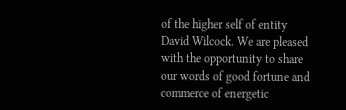of the higher self of entity David Wilcock. We are pleased with the opportunity to share our words of good fortune and commerce of energetic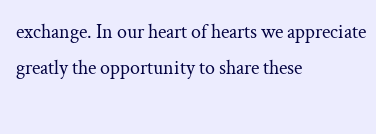exchange. In our heart of hearts we appreciate greatly the opportunity to share these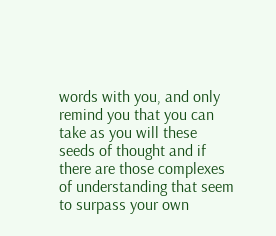words with you, and only remind you that you can take as you will these seeds of thought and if there are those complexes of understanding that seem to surpass your own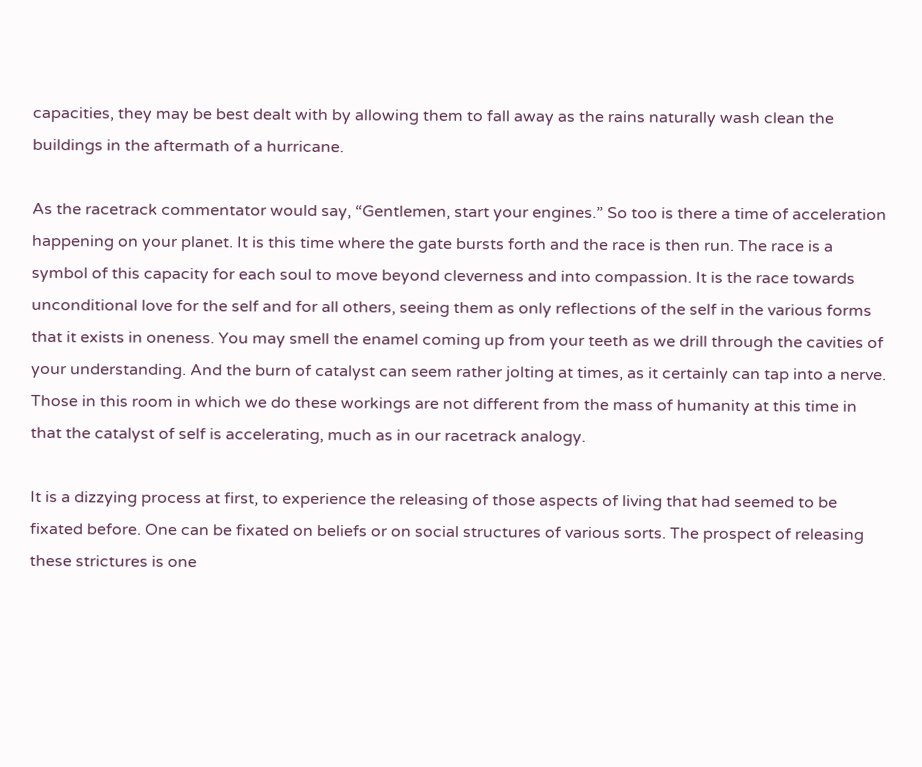capacities, they may be best dealt with by allowing them to fall away as the rains naturally wash clean the buildings in the aftermath of a hurricane.

As the racetrack commentator would say, “Gentlemen, start your engines.” So too is there a time of acceleration happening on your planet. It is this time where the gate bursts forth and the race is then run. The race is a symbol of this capacity for each soul to move beyond cleverness and into compassion. It is the race towards unconditional love for the self and for all others, seeing them as only reflections of the self in the various forms that it exists in oneness. You may smell the enamel coming up from your teeth as we drill through the cavities of your understanding. And the burn of catalyst can seem rather jolting at times, as it certainly can tap into a nerve. Those in this room in which we do these workings are not different from the mass of humanity at this time in that the catalyst of self is accelerating, much as in our racetrack analogy.

It is a dizzying process at first, to experience the releasing of those aspects of living that had seemed to be fixated before. One can be fixated on beliefs or on social structures of various sorts. The prospect of releasing these strictures is one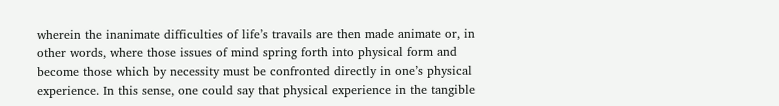wherein the inanimate difficulties of life’s travails are then made animate or, in other words, where those issues of mind spring forth into physical form and become those which by necessity must be confronted directly in one’s physical experience. In this sense, one could say that physical experience in the tangible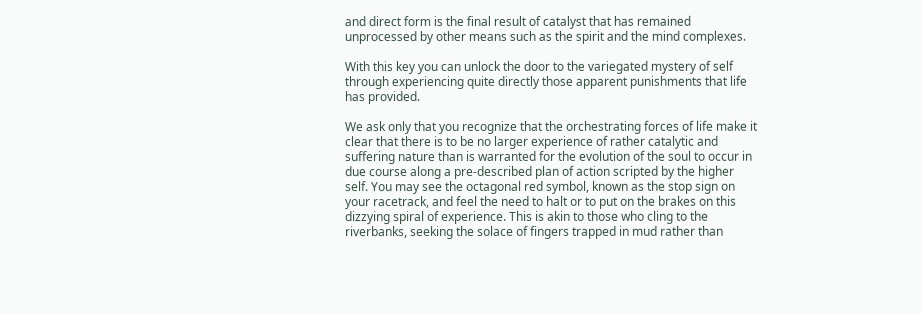and direct form is the final result of catalyst that has remained unprocessed by other means such as the spirit and the mind complexes.

With this key you can unlock the door to the variegated mystery of self through experiencing quite directly those apparent punishments that life has provided.

We ask only that you recognize that the orchestrating forces of life make it clear that there is to be no larger experience of rather catalytic and suffering nature than is warranted for the evolution of the soul to occur in due course along a pre-described plan of action scripted by the higher self. You may see the octagonal red symbol, known as the stop sign on your racetrack, and feel the need to halt or to put on the brakes on this dizzying spiral of experience. This is akin to those who cling to the riverbanks, seeking the solace of fingers trapped in mud rather than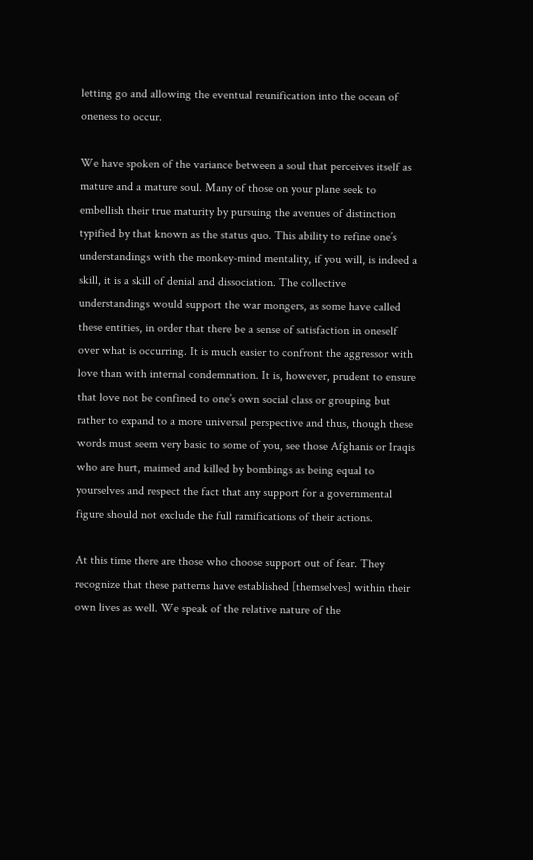letting go and allowing the eventual reunification into the ocean of oneness to occur.

We have spoken of the variance between a soul that perceives itself as mature and a mature soul. Many of those on your plane seek to embellish their true maturity by pursuing the avenues of distinction typified by that known as the status quo. This ability to refine one’s understandings with the monkey-mind mentality, if you will, is indeed a skill, it is a skill of denial and dissociation. The collective understandings would support the war mongers, as some have called these entities, in order that there be a sense of satisfaction in oneself over what is occurring. It is much easier to confront the aggressor with love than with internal condemnation. It is, however, prudent to ensure that love not be confined to one’s own social class or grouping but rather to expand to a more universal perspective and thus, though these words must seem very basic to some of you, see those Afghanis or Iraqis who are hurt, maimed and killed by bombings as being equal to yourselves and respect the fact that any support for a governmental figure should not exclude the full ramifications of their actions.

At this time there are those who choose support out of fear. They recognize that these patterns have established [themselves] within their own lives as well. We speak of the relative nature of the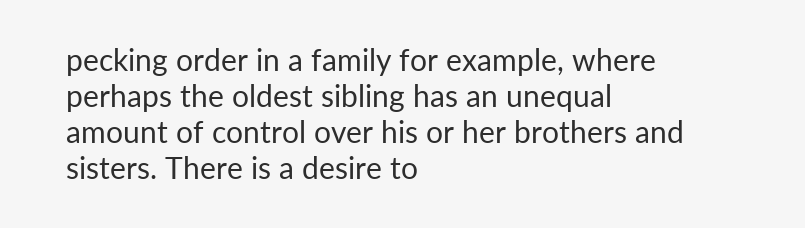pecking order in a family for example, where perhaps the oldest sibling has an unequal amount of control over his or her brothers and sisters. There is a desire to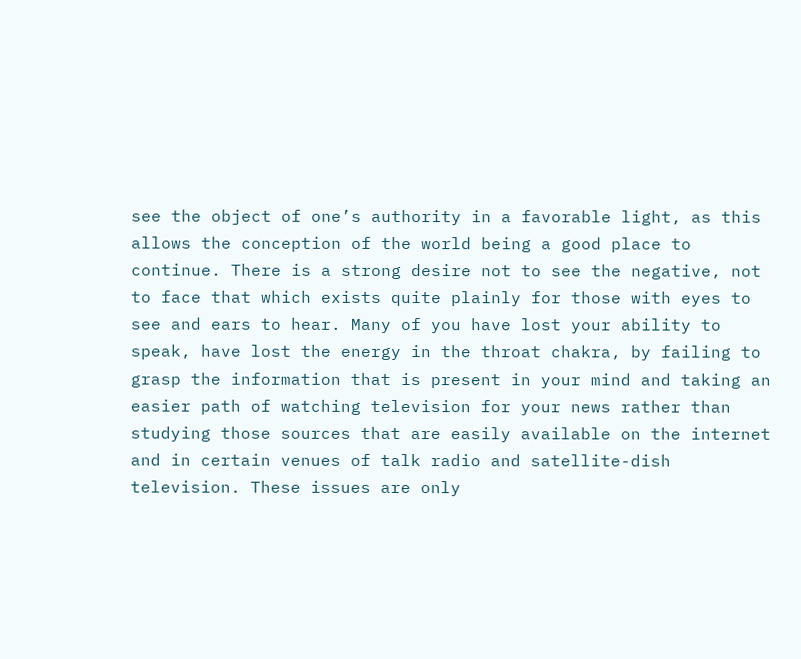see the object of one’s authority in a favorable light, as this allows the conception of the world being a good place to continue. There is a strong desire not to see the negative, not to face that which exists quite plainly for those with eyes to see and ears to hear. Many of you have lost your ability to speak, have lost the energy in the throat chakra, by failing to grasp the information that is present in your mind and taking an easier path of watching television for your news rather than studying those sources that are easily available on the internet and in certain venues of talk radio and satellite-dish television. These issues are only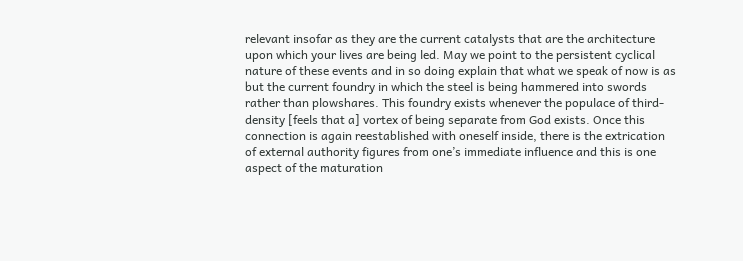relevant insofar as they are the current catalysts that are the architecture upon which your lives are being led. May we point to the persistent cyclical nature of these events and in so doing explain that what we speak of now is as but the current foundry in which the steel is being hammered into swords rather than plowshares. This foundry exists whenever the populace of third-density [feels that a] vortex of being separate from God exists. Once this connection is again reestablished with oneself inside, there is the extrication of external authority figures from one’s immediate influence and this is one aspect of the maturation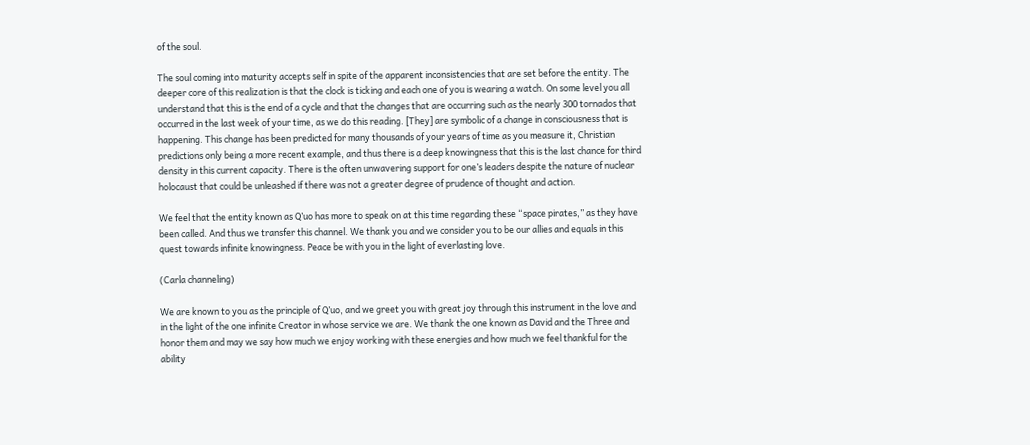of the soul.

The soul coming into maturity accepts self in spite of the apparent inconsistencies that are set before the entity. The deeper core of this realization is that the clock is ticking and each one of you is wearing a watch. On some level you all understand that this is the end of a cycle and that the changes that are occurring such as the nearly 300 tornados that occurred in the last week of your time, as we do this reading. [They] are symbolic of a change in consciousness that is happening. This change has been predicted for many thousands of your years of time as you measure it, Christian predictions only being a more recent example, and thus there is a deep knowingness that this is the last chance for third density in this current capacity. There is the often unwavering support for one’s leaders despite the nature of nuclear holocaust that could be unleashed if there was not a greater degree of prudence of thought and action.

We feel that the entity known as Q’uo has more to speak on at this time regarding these “space pirates,” as they have been called. And thus we transfer this channel. We thank you and we consider you to be our allies and equals in this quest towards infinite knowingness. Peace be with you in the light of everlasting love.

(Carla channeling)

We are known to you as the principle of Q’uo, and we greet you with great joy through this instrument in the love and in the light of the one infinite Creator in whose service we are. We thank the one known as David and the Three and honor them and may we say how much we enjoy working with these energies and how much we feel thankful for the ability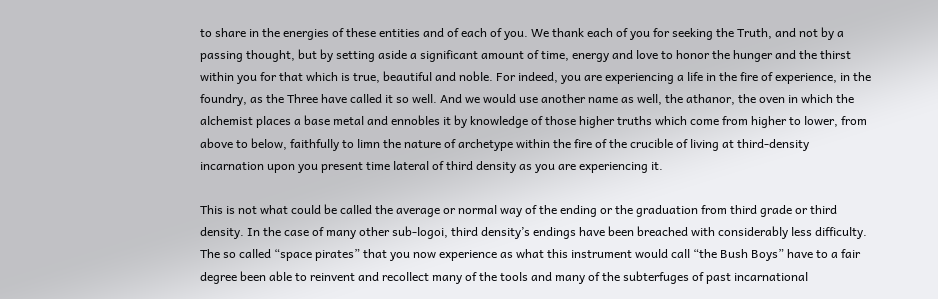to share in the energies of these entities and of each of you. We thank each of you for seeking the Truth, and not by a passing thought, but by setting aside a significant amount of time, energy and love to honor the hunger and the thirst within you for that which is true, beautiful and noble. For indeed, you are experiencing a life in the fire of experience, in the foundry, as the Three have called it so well. And we would use another name as well, the athanor, the oven in which the alchemist places a base metal and ennobles it by knowledge of those higher truths which come from higher to lower, from above to below, faithfully to limn the nature of archetype within the fire of the crucible of living at third-density incarnation upon you present time lateral of third density as you are experiencing it.

This is not what could be called the average or normal way of the ending or the graduation from third grade or third density. In the case of many other sub-logoi, third density’s endings have been breached with considerably less difficulty. The so called “space pirates” that you now experience as what this instrument would call “the Bush Boys” have to a fair degree been able to reinvent and recollect many of the tools and many of the subterfuges of past incarnational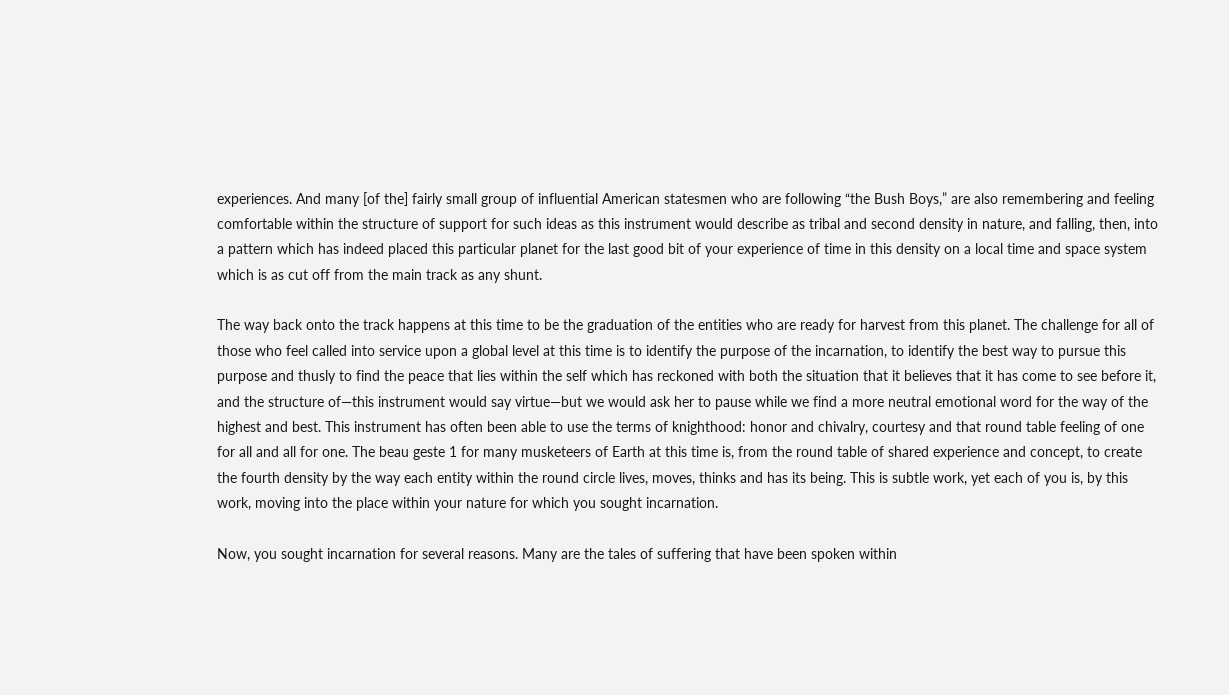experiences. And many [of the] fairly small group of influential American statesmen who are following “the Bush Boys,” are also remembering and feeling comfortable within the structure of support for such ideas as this instrument would describe as tribal and second density in nature, and falling, then, into a pattern which has indeed placed this particular planet for the last good bit of your experience of time in this density on a local time and space system which is as cut off from the main track as any shunt.

The way back onto the track happens at this time to be the graduation of the entities who are ready for harvest from this planet. The challenge for all of those who feel called into service upon a global level at this time is to identify the purpose of the incarnation, to identify the best way to pursue this purpose and thusly to find the peace that lies within the self which has reckoned with both the situation that it believes that it has come to see before it, and the structure of—this instrument would say virtue—but we would ask her to pause while we find a more neutral emotional word for the way of the highest and best. This instrument has often been able to use the terms of knighthood: honor and chivalry, courtesy and that round table feeling of one for all and all for one. The beau geste 1 for many musketeers of Earth at this time is, from the round table of shared experience and concept, to create the fourth density by the way each entity within the round circle lives, moves, thinks and has its being. This is subtle work, yet each of you is, by this work, moving into the place within your nature for which you sought incarnation.

Now, you sought incarnation for several reasons. Many are the tales of suffering that have been spoken within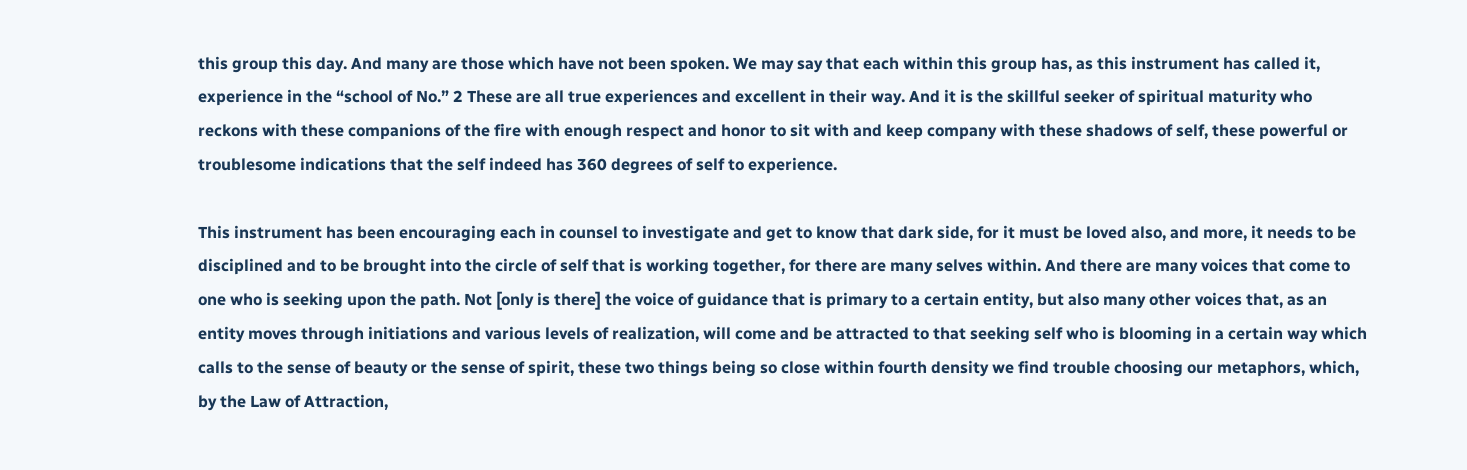this group this day. And many are those which have not been spoken. We may say that each within this group has, as this instrument has called it, experience in the “school of No.” 2 These are all true experiences and excellent in their way. And it is the skillful seeker of spiritual maturity who reckons with these companions of the fire with enough respect and honor to sit with and keep company with these shadows of self, these powerful or troublesome indications that the self indeed has 360 degrees of self to experience.

This instrument has been encouraging each in counsel to investigate and get to know that dark side, for it must be loved also, and more, it needs to be disciplined and to be brought into the circle of self that is working together, for there are many selves within. And there are many voices that come to one who is seeking upon the path. Not [only is there] the voice of guidance that is primary to a certain entity, but also many other voices that, as an entity moves through initiations and various levels of realization, will come and be attracted to that seeking self who is blooming in a certain way which calls to the sense of beauty or the sense of spirit, these two things being so close within fourth density we find trouble choosing our metaphors, which, by the Law of Attraction,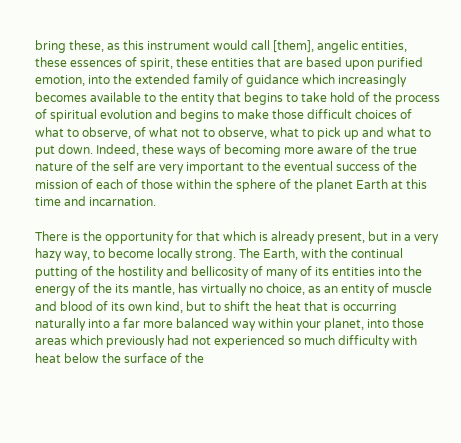bring these, as this instrument would call [them], angelic entities, these essences of spirit, these entities that are based upon purified emotion, into the extended family of guidance which increasingly becomes available to the entity that begins to take hold of the process of spiritual evolution and begins to make those difficult choices of what to observe, of what not to observe, what to pick up and what to put down. Indeed, these ways of becoming more aware of the true nature of the self are very important to the eventual success of the mission of each of those within the sphere of the planet Earth at this time and incarnation.

There is the opportunity for that which is already present, but in a very hazy way, to become locally strong. The Earth, with the continual putting of the hostility and bellicosity of many of its entities into the energy of the its mantle, has virtually no choice, as an entity of muscle and blood of its own kind, but to shift the heat that is occurring naturally into a far more balanced way within your planet, into those areas which previously had not experienced so much difficulty with heat below the surface of the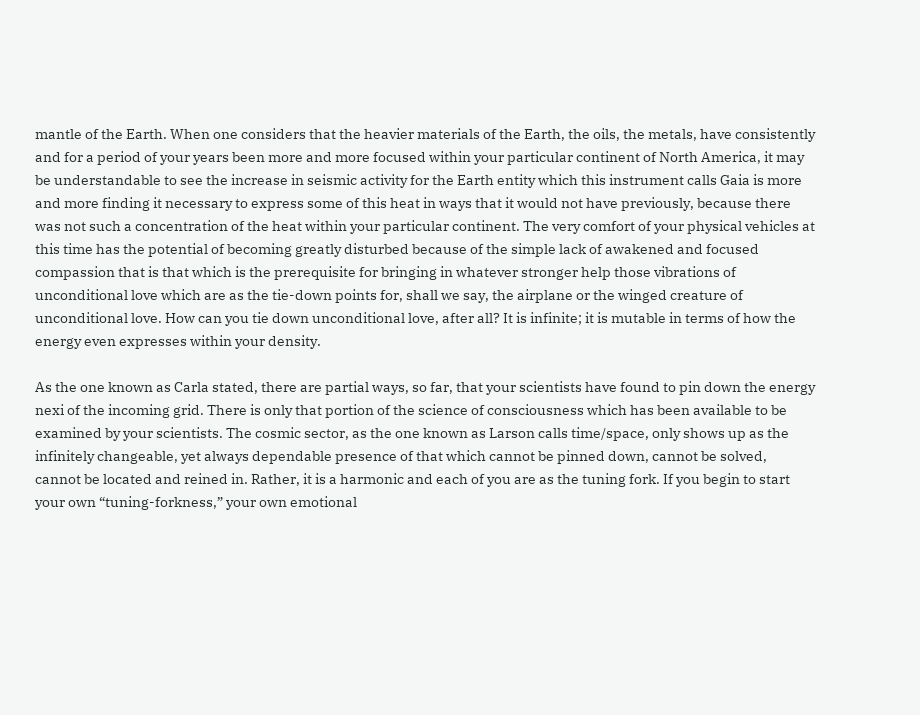mantle of the Earth. When one considers that the heavier materials of the Earth, the oils, the metals, have consistently and for a period of your years been more and more focused within your particular continent of North America, it may be understandable to see the increase in seismic activity for the Earth entity which this instrument calls Gaia is more and more finding it necessary to express some of this heat in ways that it would not have previously, because there was not such a concentration of the heat within your particular continent. The very comfort of your physical vehicles at this time has the potential of becoming greatly disturbed because of the simple lack of awakened and focused compassion that is that which is the prerequisite for bringing in whatever stronger help those vibrations of unconditional love which are as the tie-down points for, shall we say, the airplane or the winged creature of unconditional love. How can you tie down unconditional love, after all? It is infinite; it is mutable in terms of how the energy even expresses within your density.

As the one known as Carla stated, there are partial ways, so far, that your scientists have found to pin down the energy nexi of the incoming grid. There is only that portion of the science of consciousness which has been available to be examined by your scientists. The cosmic sector, as the one known as Larson calls time/space, only shows up as the infinitely changeable, yet always dependable presence of that which cannot be pinned down, cannot be solved, cannot be located and reined in. Rather, it is a harmonic and each of you are as the tuning fork. If you begin to start your own “tuning-forkness,” your own emotional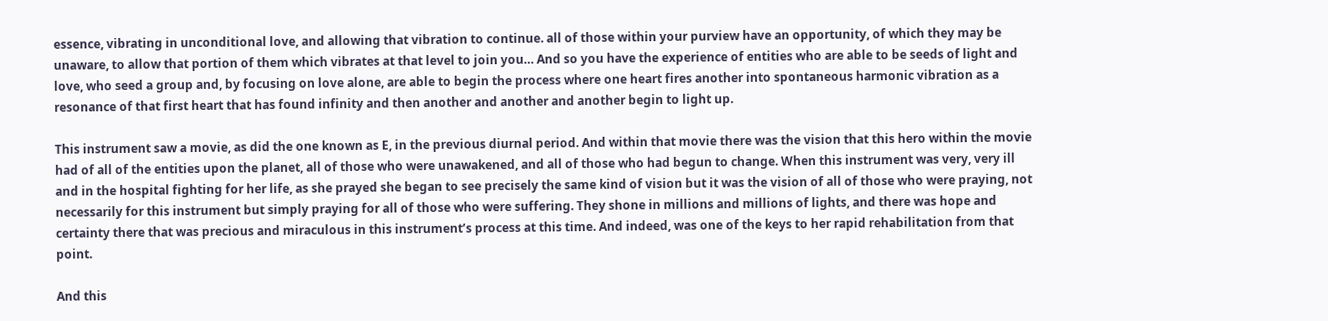essence, vibrating in unconditional love, and allowing that vibration to continue. all of those within your purview have an opportunity, of which they may be unaware, to allow that portion of them which vibrates at that level to join you… And so you have the experience of entities who are able to be seeds of light and love, who seed a group and, by focusing on love alone, are able to begin the process where one heart fires another into spontaneous harmonic vibration as a resonance of that first heart that has found infinity and then another and another and another begin to light up.

This instrument saw a movie, as did the one known as E, in the previous diurnal period. And within that movie there was the vision that this hero within the movie had of all of the entities upon the planet, all of those who were unawakened, and all of those who had begun to change. When this instrument was very, very ill and in the hospital fighting for her life, as she prayed she began to see precisely the same kind of vision but it was the vision of all of those who were praying, not necessarily for this instrument but simply praying for all of those who were suffering. They shone in millions and millions of lights, and there was hope and certainty there that was precious and miraculous in this instrument’s process at this time. And indeed, was one of the keys to her rapid rehabilitation from that point.

And this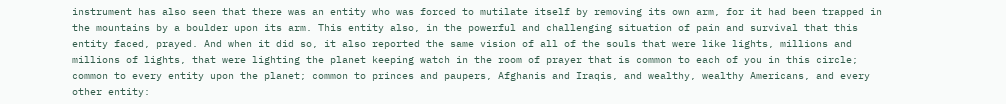instrument has also seen that there was an entity who was forced to mutilate itself by removing its own arm, for it had been trapped in the mountains by a boulder upon its arm. This entity also, in the powerful and challenging situation of pain and survival that this entity faced, prayed. And when it did so, it also reported the same vision of all of the souls that were like lights, millions and millions of lights, that were lighting the planet keeping watch in the room of prayer that is common to each of you in this circle; common to every entity upon the planet; common to princes and paupers, Afghanis and Iraqis, and wealthy, wealthy Americans, and every other entity: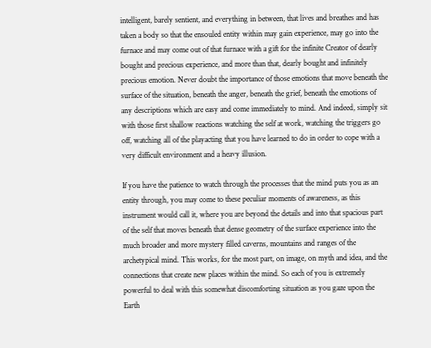intelligent, barely sentient, and everything in between, that lives and breathes and has taken a body so that the ensouled entity within may gain experience, may go into the furnace and may come out of that furnace with a gift for the infinite Creator of dearly bought and precious experience, and more than that, dearly bought and infinitely precious emotion. Never doubt the importance of those emotions that move beneath the surface of the situation, beneath the anger, beneath the grief, beneath the emotions of any descriptions which are easy and come immediately to mind. And indeed, simply sit with those first shallow reactions watching the self at work, watching the triggers go off, watching all of the playacting that you have learned to do in order to cope with a very difficult environment and a heavy illusion.

If you have the patience to watch through the processes that the mind puts you as an entity through, you may come to these peculiar moments of awareness, as this instrument would call it, where you are beyond the details and into that spacious part of the self that moves beneath that dense geometry of the surface experience into the much broader and more mystery filled caverns, mountains and ranges of the archetypical mind. This works, for the most part, on image, on myth and idea, and the connections that create new places within the mind. So each of you is extremely powerful to deal with this somewhat discomforting situation as you gaze upon the Earth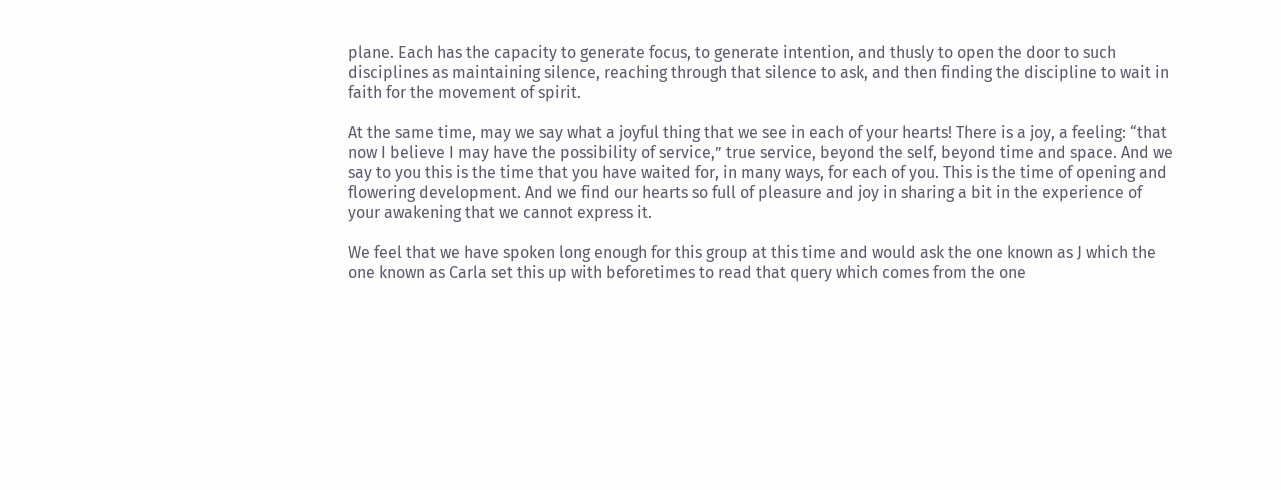plane. Each has the capacity to generate focus, to generate intention, and thusly to open the door to such disciplines as maintaining silence, reaching through that silence to ask, and then finding the discipline to wait in faith for the movement of spirit.

At the same time, may we say what a joyful thing that we see in each of your hearts! There is a joy, a feeling: “that now I believe I may have the possibility of service,” true service, beyond the self, beyond time and space. And we say to you this is the time that you have waited for, in many ways, for each of you. This is the time of opening and flowering development. And we find our hearts so full of pleasure and joy in sharing a bit in the experience of your awakening that we cannot express it.

We feel that we have spoken long enough for this group at this time and would ask the one known as J which the one known as Carla set this up with beforetimes to read that query which comes from the one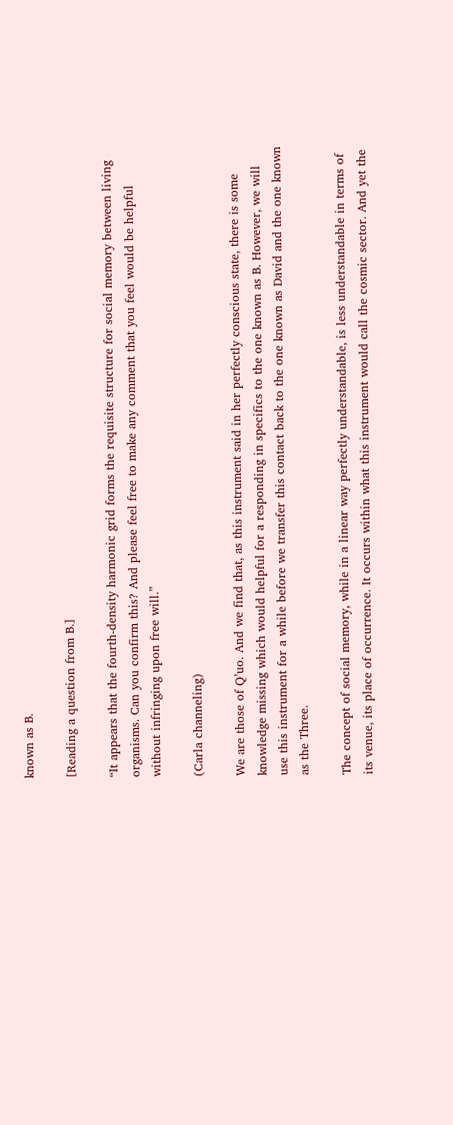known as B.

[Reading a question from B.]

“It appears that the fourth-density harmonic grid forms the requisite structure for social memory between living organisms. Can you confirm this? And please feel free to make any comment that you feel would be helpful without infringing upon free will.”

(Carla channeling)

We are those of Q’uo. And we find that, as this instrument said in her perfectly conscious state, there is some knowledge missing which would helpful for a responding in specifics to the one known as B. However, we will use this instrument for a while before we transfer this contact back to the one known as David and the one known as the Three.

The concept of social memory, while in a linear way perfectly understandable, is less understandable in terms of its venue, its place of occurrence. It occurs within what this instrument would call the cosmic sector. And yet the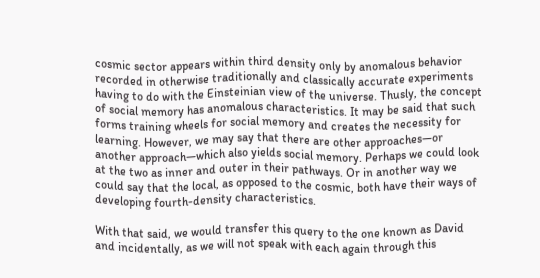cosmic sector appears within third density only by anomalous behavior recorded in otherwise traditionally and classically accurate experiments having to do with the Einsteinian view of the universe. Thusly, the concept of social memory has anomalous characteristics. It may be said that such forms training wheels for social memory and creates the necessity for learning. However, we may say that there are other approaches—or another approach—which also yields social memory. Perhaps we could look at the two as inner and outer in their pathways. Or in another way we could say that the local, as opposed to the cosmic, both have their ways of developing fourth-density characteristics.

With that said, we would transfer this query to the one known as David and incidentally, as we will not speak with each again through this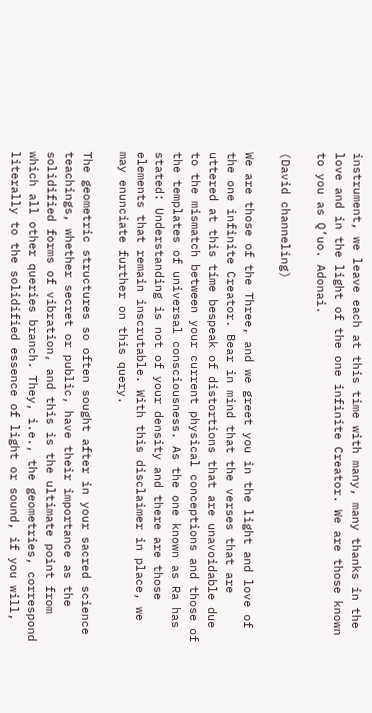instrument, we leave each at this time with many, many thanks in the love and in the light of the one infinite Creator. We are those known to you as Q’uo. Adonai.

(David channeling)

We are those of the Three, and we greet you in the light and love of the one infinite Creator. Bear in mind that the verses that are uttered at this time bespeak of distortions that are unavoidable due to the mismatch between your current physical conceptions and those of the templates of universal consciousness. As the one known as Ra has stated: Understanding is not of your density and there are those elements that remain inscrutable. With this disclaimer in place, we may enunciate further on this query.

The geometric structures so often sought after in your sacred science teachings, whether secret or public, have their importance as the solidified forms of vibration, and this is the ultimate point from which all other queries branch. They, i.e., the geometries, correspond literally to the solidified essence of light or sound, if you will,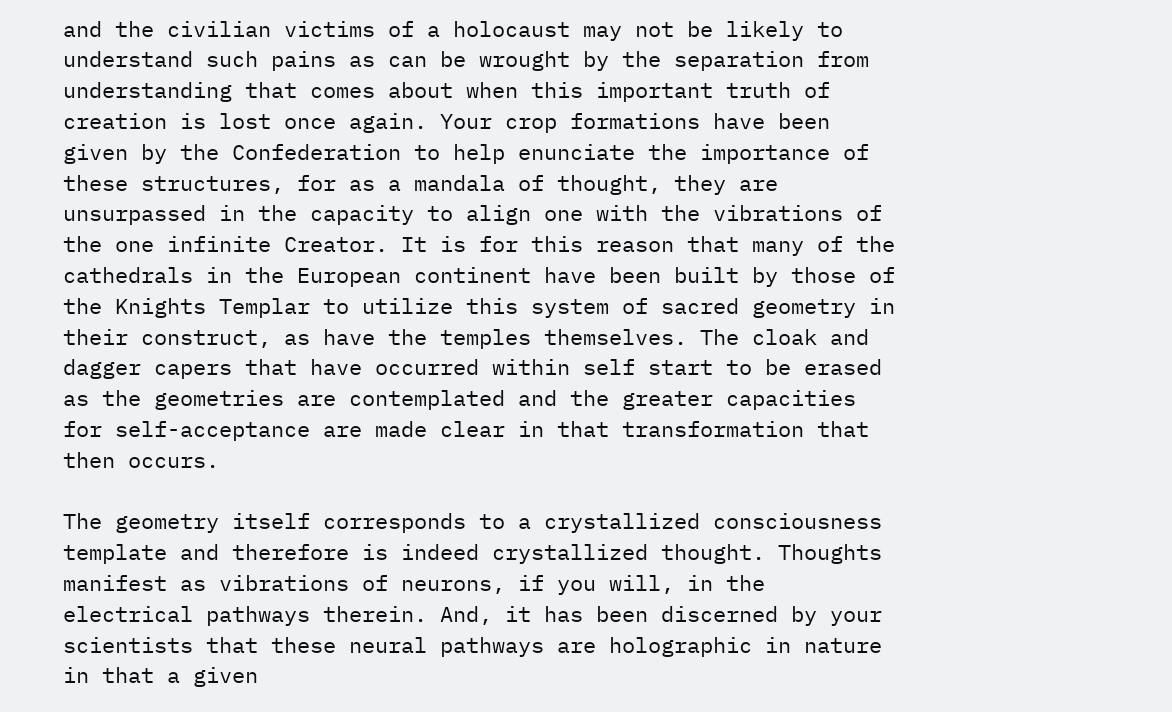and the civilian victims of a holocaust may not be likely to understand such pains as can be wrought by the separation from understanding that comes about when this important truth of creation is lost once again. Your crop formations have been given by the Confederation to help enunciate the importance of these structures, for as a mandala of thought, they are unsurpassed in the capacity to align one with the vibrations of the one infinite Creator. It is for this reason that many of the cathedrals in the European continent have been built by those of the Knights Templar to utilize this system of sacred geometry in their construct, as have the temples themselves. The cloak and dagger capers that have occurred within self start to be erased as the geometries are contemplated and the greater capacities for self-acceptance are made clear in that transformation that then occurs.

The geometry itself corresponds to a crystallized consciousness template and therefore is indeed crystallized thought. Thoughts manifest as vibrations of neurons, if you will, in the electrical pathways therein. And, it has been discerned by your scientists that these neural pathways are holographic in nature in that a given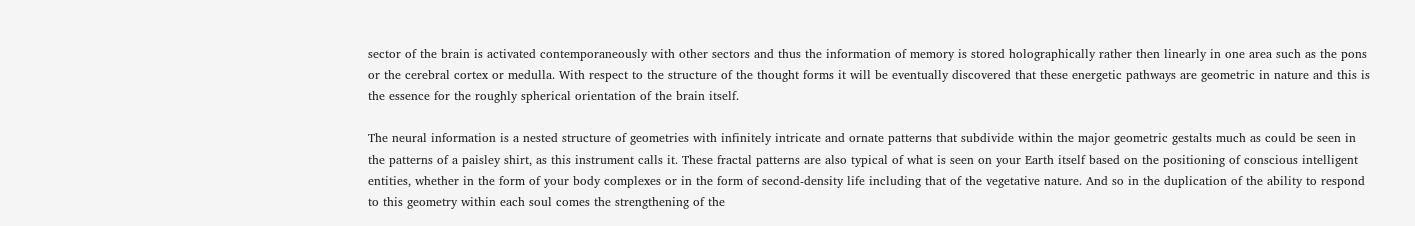sector of the brain is activated contemporaneously with other sectors and thus the information of memory is stored holographically rather then linearly in one area such as the pons or the cerebral cortex or medulla. With respect to the structure of the thought forms it will be eventually discovered that these energetic pathways are geometric in nature and this is the essence for the roughly spherical orientation of the brain itself.

The neural information is a nested structure of geometries with infinitely intricate and ornate patterns that subdivide within the major geometric gestalts much as could be seen in the patterns of a paisley shirt, as this instrument calls it. These fractal patterns are also typical of what is seen on your Earth itself based on the positioning of conscious intelligent entities, whether in the form of your body complexes or in the form of second-density life including that of the vegetative nature. And so in the duplication of the ability to respond to this geometry within each soul comes the strengthening of the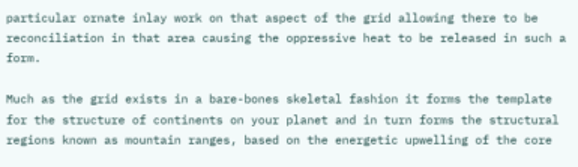particular ornate inlay work on that aspect of the grid allowing there to be reconciliation in that area causing the oppressive heat to be released in such a form.

Much as the grid exists in a bare-bones skeletal fashion it forms the template for the structure of continents on your planet and in turn forms the structural regions known as mountain ranges, based on the energetic upwelling of the core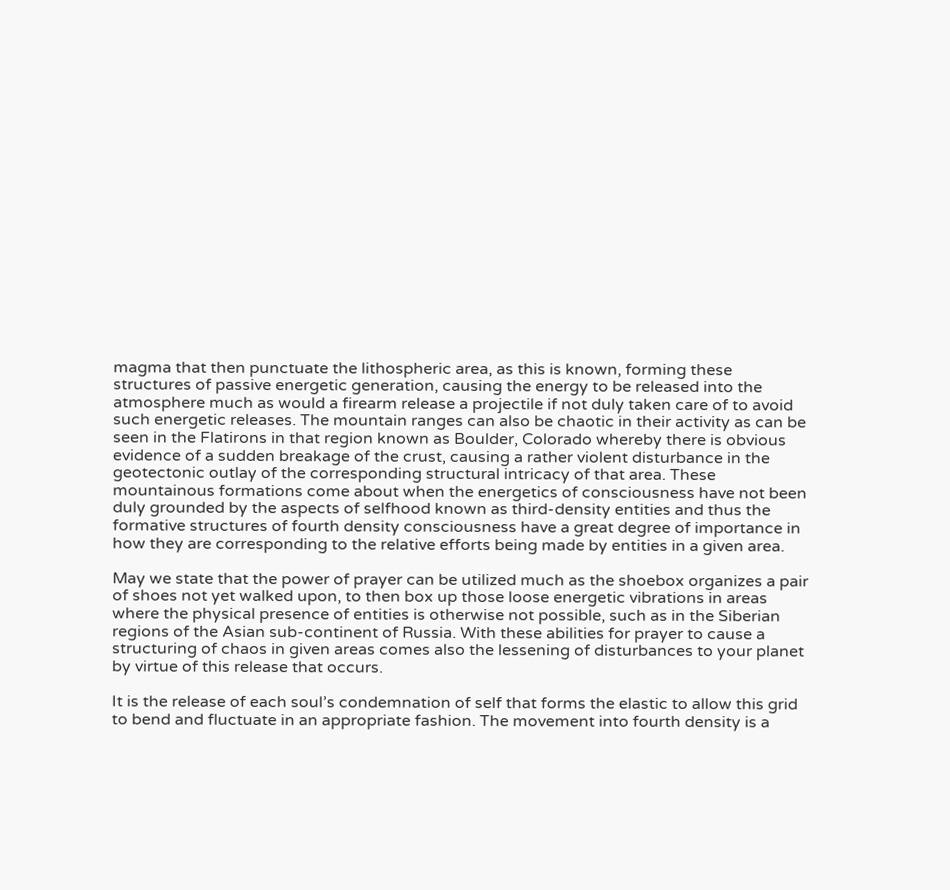magma that then punctuate the lithospheric area, as this is known, forming these structures of passive energetic generation, causing the energy to be released into the atmosphere much as would a firearm release a projectile if not duly taken care of to avoid such energetic releases. The mountain ranges can also be chaotic in their activity as can be seen in the Flatirons in that region known as Boulder, Colorado whereby there is obvious evidence of a sudden breakage of the crust, causing a rather violent disturbance in the geotectonic outlay of the corresponding structural intricacy of that area. These mountainous formations come about when the energetics of consciousness have not been duly grounded by the aspects of selfhood known as third-density entities and thus the formative structures of fourth density consciousness have a great degree of importance in how they are corresponding to the relative efforts being made by entities in a given area.

May we state that the power of prayer can be utilized much as the shoebox organizes a pair of shoes not yet walked upon, to then box up those loose energetic vibrations in areas where the physical presence of entities is otherwise not possible, such as in the Siberian regions of the Asian sub-continent of Russia. With these abilities for prayer to cause a structuring of chaos in given areas comes also the lessening of disturbances to your planet by virtue of this release that occurs.

It is the release of each soul’s condemnation of self that forms the elastic to allow this grid to bend and fluctuate in an appropriate fashion. The movement into fourth density is a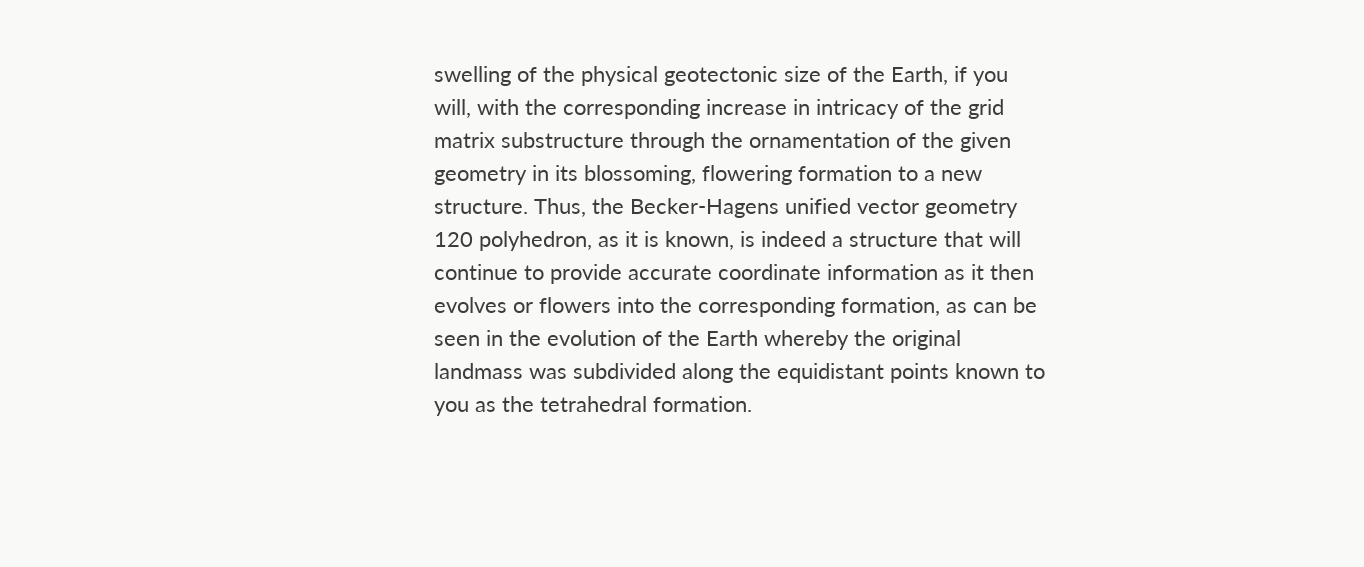swelling of the physical geotectonic size of the Earth, if you will, with the corresponding increase in intricacy of the grid matrix substructure through the ornamentation of the given geometry in its blossoming, flowering formation to a new structure. Thus, the Becker-Hagens unified vector geometry 120 polyhedron, as it is known, is indeed a structure that will continue to provide accurate coordinate information as it then evolves or flowers into the corresponding formation, as can be seen in the evolution of the Earth whereby the original landmass was subdivided along the equidistant points known to you as the tetrahedral formation.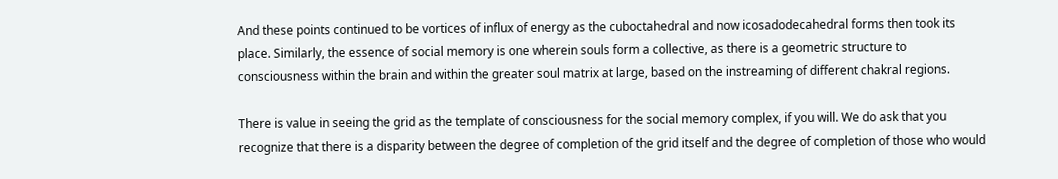And these points continued to be vortices of influx of energy as the cuboctahedral and now icosadodecahedral forms then took its place. Similarly, the essence of social memory is one wherein souls form a collective, as there is a geometric structure to consciousness within the brain and within the greater soul matrix at large, based on the instreaming of different chakral regions.

There is value in seeing the grid as the template of consciousness for the social memory complex, if you will. We do ask that you recognize that there is a disparity between the degree of completion of the grid itself and the degree of completion of those who would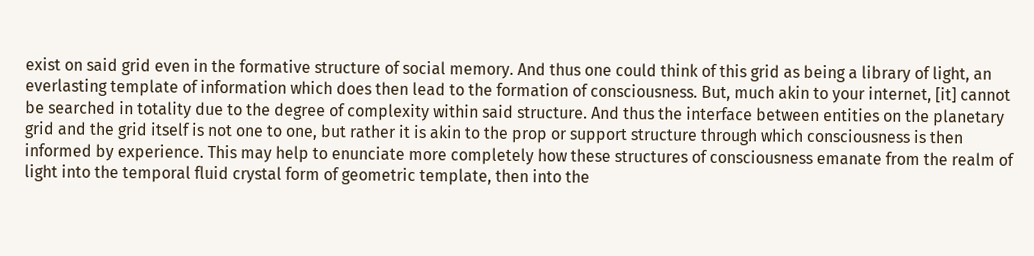exist on said grid even in the formative structure of social memory. And thus one could think of this grid as being a library of light, an everlasting template of information which does then lead to the formation of consciousness. But, much akin to your internet, [it] cannot be searched in totality due to the degree of complexity within said structure. And thus the interface between entities on the planetary grid and the grid itself is not one to one, but rather it is akin to the prop or support structure through which consciousness is then informed by experience. This may help to enunciate more completely how these structures of consciousness emanate from the realm of light into the temporal fluid crystal form of geometric template, then into the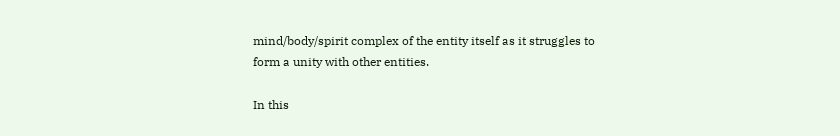mind/body/spirit complex of the entity itself as it struggles to form a unity with other entities.

In this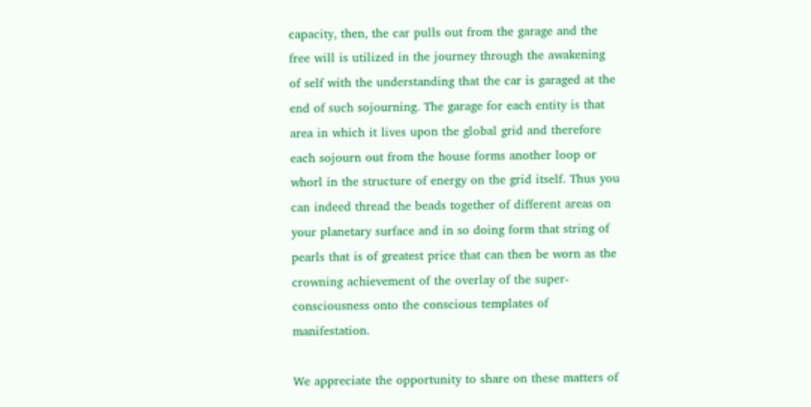capacity, then, the car pulls out from the garage and the free will is utilized in the journey through the awakening of self with the understanding that the car is garaged at the end of such sojourning. The garage for each entity is that area in which it lives upon the global grid and therefore each sojourn out from the house forms another loop or whorl in the structure of energy on the grid itself. Thus you can indeed thread the beads together of different areas on your planetary surface and in so doing form that string of pearls that is of greatest price that can then be worn as the crowning achievement of the overlay of the super-consciousness onto the conscious templates of manifestation.

We appreciate the opportunity to share on these matters of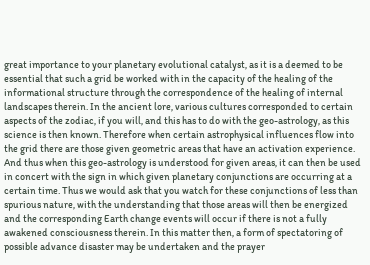great importance to your planetary evolutional catalyst, as it is a deemed to be essential that such a grid be worked with in the capacity of the healing of the informational structure through the correspondence of the healing of internal landscapes therein. In the ancient lore, various cultures corresponded to certain aspects of the zodiac, if you will, and this has to do with the geo-astrology, as this science is then known. Therefore when certain astrophysical influences flow into the grid there are those given geometric areas that have an activation experience. And thus when this geo-astrology is understood for given areas, it can then be used in concert with the sign in which given planetary conjunctions are occurring at a certain time. Thus we would ask that you watch for these conjunctions of less than spurious nature, with the understanding that those areas will then be energized and the corresponding Earth change events will occur if there is not a fully awakened consciousness therein. In this matter then, a form of spectatoring of possible advance disaster may be undertaken and the prayer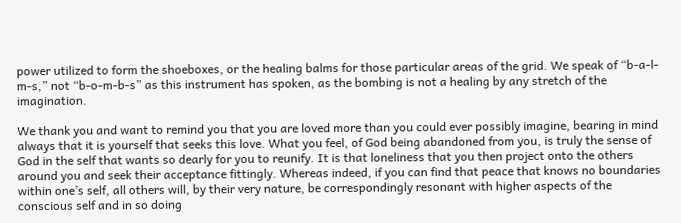power utilized to form the shoeboxes, or the healing balms for those particular areas of the grid. We speak of “b-a-l-m-s,” not “b-o-m-b-s” as this instrument has spoken, as the bombing is not a healing by any stretch of the imagination.

We thank you and want to remind you that you are loved more than you could ever possibly imagine, bearing in mind always that it is yourself that seeks this love. What you feel, of God being abandoned from you, is truly the sense of God in the self that wants so dearly for you to reunify. It is that loneliness that you then project onto the others around you and seek their acceptance fittingly. Whereas indeed, if you can find that peace that knows no boundaries within one’s self, all others will, by their very nature, be correspondingly resonant with higher aspects of the conscious self and in so doing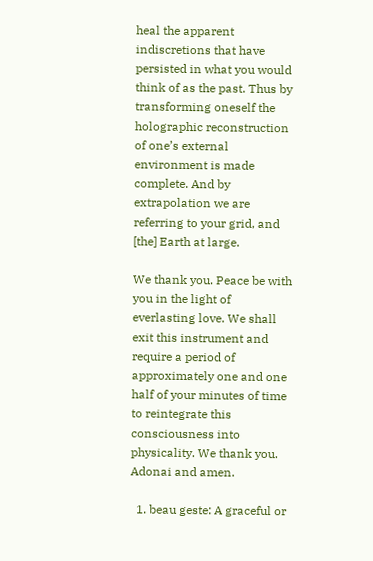heal the apparent indiscretions that have persisted in what you would think of as the past. Thus by transforming oneself the holographic reconstruction of one’s external environment is made complete. And by extrapolation we are referring to your grid, and [the] Earth at large.

We thank you. Peace be with you in the light of everlasting love. We shall exit this instrument and require a period of approximately one and one half of your minutes of time to reintegrate this consciousness into physicality. We thank you. Adonai and amen.

  1. beau geste: A graceful or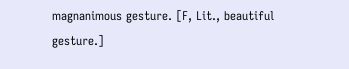magnanimous gesture. [F, Lit., beautiful gesture.]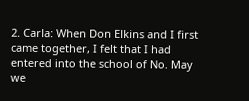2. Carla: When Don Elkins and I first came together, I felt that I had entered into the school of No. May we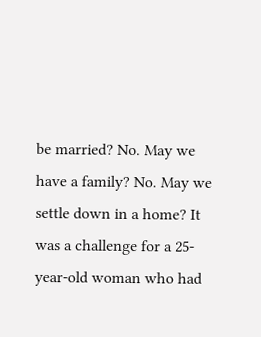be married? No. May we have a family? No. May we settle down in a home? It was a challenge for a 25-year-old woman who had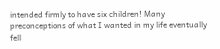intended firmly to have six children! Many preconceptions of what I wanted in my life eventually fell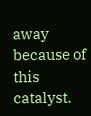away because of this catalyst.